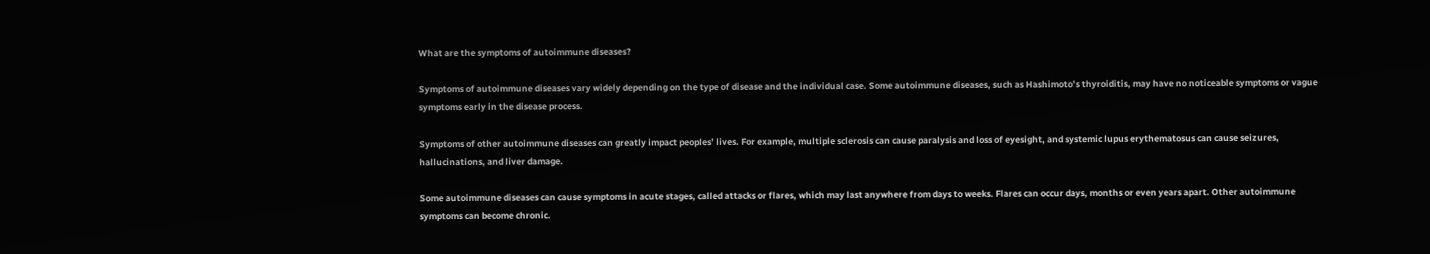What are the symptoms of autoimmune diseases?

Symptoms of autoimmune diseases vary widely depending on the type of disease and the individual case. Some autoimmune diseases, such as Hashimoto’s thyroiditis, may have no noticeable symptoms or vague symptoms early in the disease process.

Symptoms of other autoimmune diseases can greatly impact peoples’ lives. For example, multiple sclerosis can cause paralysis and loss of eyesight, and systemic lupus erythematosus can cause seizures, hallucinations, and liver damage.

Some autoimmune diseases can cause symptoms in acute stages, called attacks or flares, which may last anywhere from days to weeks. Flares can occur days, months or even years apart. Other autoimmune symptoms can become chronic.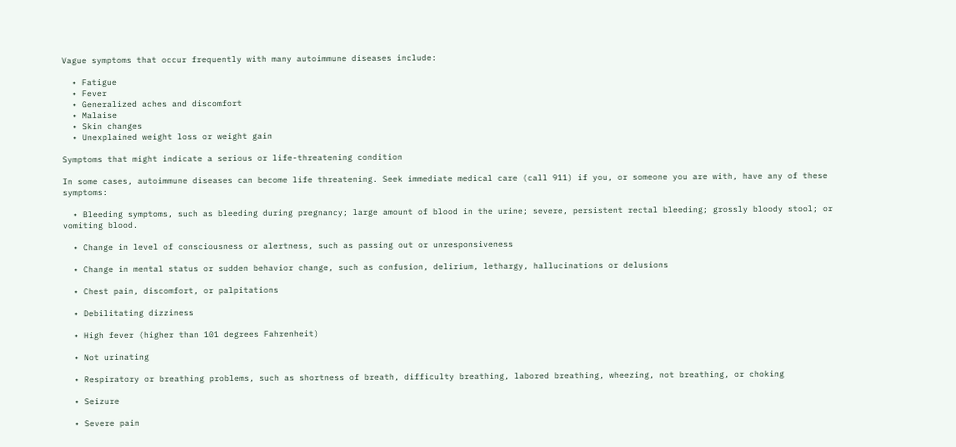Vague symptoms that occur frequently with many autoimmune diseases include:

  • Fatigue
  • Fever
  • Generalized aches and discomfort
  • Malaise
  • Skin changes
  • Unexplained weight loss or weight gain

Symptoms that might indicate a serious or life-threatening condition

In some cases, autoimmune diseases can become life threatening. Seek immediate medical care (call 911) if you, or someone you are with, have any of these symptoms:

  • Bleeding symptoms, such as bleeding during pregnancy; large amount of blood in the urine; severe, persistent rectal bleeding; grossly bloody stool; or vomiting blood.

  • Change in level of consciousness or alertness, such as passing out or unresponsiveness

  • Change in mental status or sudden behavior change, such as confusion, delirium, lethargy, hallucinations or delusions

  • Chest pain, discomfort, or palpitations

  • Debilitating dizziness

  • High fever (higher than 101 degrees Fahrenheit)

  • Not urinating

  • Respiratory or breathing problems, such as shortness of breath, difficulty breathing, labored breathing, wheezing, not breathing, or choking

  • Seizure

  • Severe pain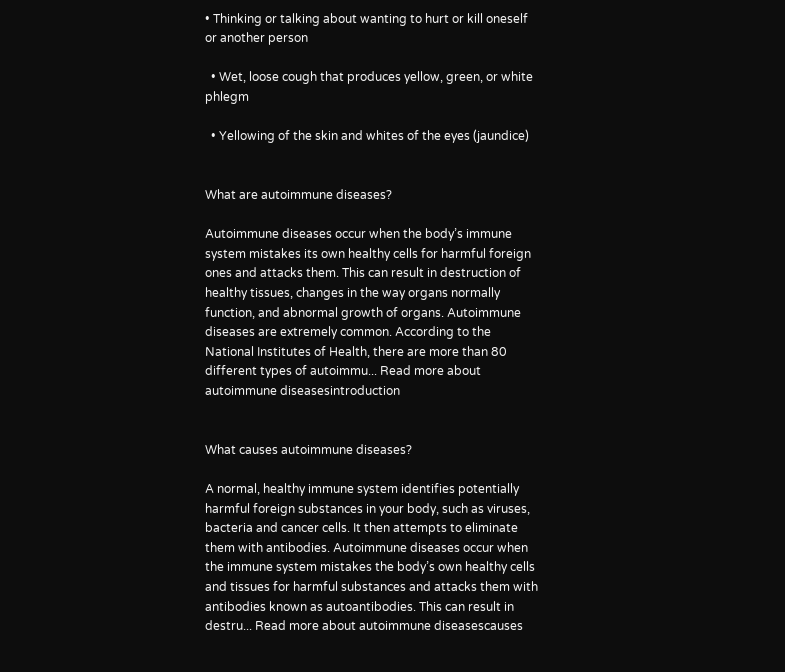• Thinking or talking about wanting to hurt or kill oneself or another person

  • Wet, loose cough that produces yellow, green, or white phlegm

  • Yellowing of the skin and whites of the eyes (jaundice)


What are autoimmune diseases?

Autoimmune diseases occur when the body’s immune system mistakes its own healthy cells for harmful foreign ones and attacks them. This can result in destruction of healthy tissues, changes in the way organs normally function, and abnormal growth of organs. Autoimmune diseases are extremely common. According to the National Institutes of Health, there are more than 80 different types of autoimmu... Read more about autoimmune diseasesintroduction


What causes autoimmune diseases?

A normal, healthy immune system identifies potentially harmful foreign substances in your body, such as viruses, bacteria and cancer cells. It then attempts to eliminate them with antibodies. Autoimmune diseases occur when the immune system mistakes the body’s own healthy cells and tissues for harmful substances and attacks them with antibodies known as autoantibodies. This can result in destru... Read more about autoimmune diseasescauses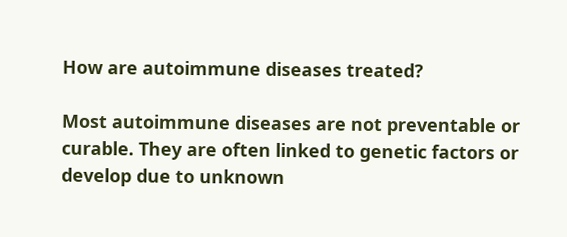How are autoimmune diseases treated?

Most autoimmune diseases are not preventable or curable. They are often linked to genetic factors or develop due to unknown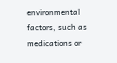environmental factors, such as medications or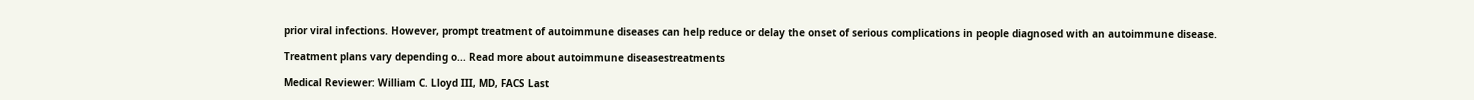prior viral infections. However, prompt treatment of autoimmune diseases can help reduce or delay the onset of serious complications in people diagnosed with an autoimmune disease.

Treatment plans vary depending o... Read more about autoimmune diseasestreatments

Medical Reviewer: William C. Lloyd III, MD, FACS Last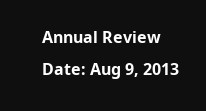Annual Review Date: Aug 9, 2013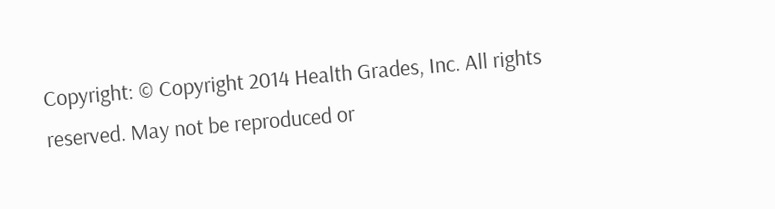Copyright: © Copyright 2014 Health Grades, Inc. All rights reserved. May not be reproduced or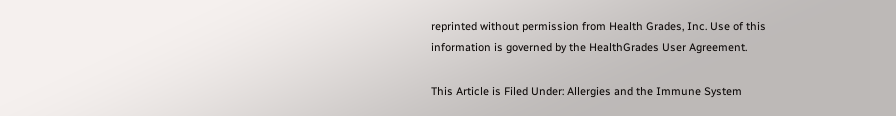reprinted without permission from Health Grades, Inc. Use of this information is governed by the HealthGrades User Agreement.

This Article is Filed Under: Allergies and the Immune System